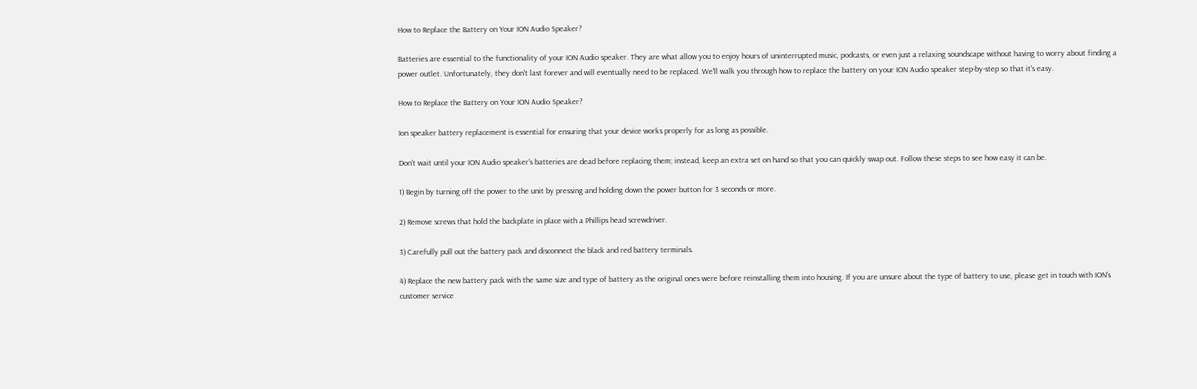How to Replace the Battery on Your ION Audio Speaker?

Batteries are essential to the functionality of your ION Audio speaker. They are what allow you to enjoy hours of uninterrupted music, podcasts, or even just a relaxing soundscape without having to worry about finding a power outlet. Unfortunately, they don't last forever and will eventually need to be replaced. We'll walk you through how to replace the battery on your ION Audio speaker step-by-step so that it's easy.

How to Replace the Battery on Your ION Audio Speaker?

Ion speaker battery replacement is essential for ensuring that your device works properly for as long as possible.

Don't wait until your ION Audio speaker's batteries are dead before replacing them; instead, keep an extra set on hand so that you can quickly swap out. Follow these steps to see how easy it can be.

1) Begin by turning off the power to the unit by pressing and holding down the power button for 3 seconds or more.

2) Remove screws that hold the backplate in place with a Phillips head screwdriver.

3) Carefully pull out the battery pack and disconnect the black and red battery terminals.

4) Replace the new battery pack with the same size and type of battery as the original ones were before reinstalling them into housing. If you are unsure about the type of battery to use, please get in touch with ION's customer service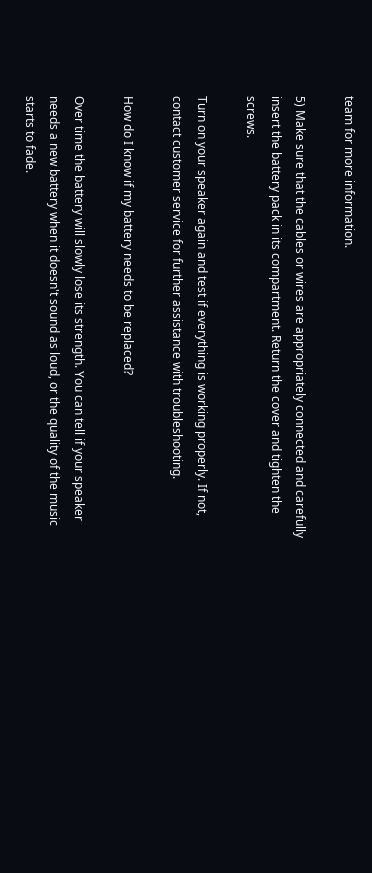team for more information.

5) Make sure that the cables or wires are appropriately connected and carefully insert the battery pack in its compartment. Return the cover and tighten the screws.

Turn on your speaker again and test if everything is working properly. If not, contact customer service for further assistance with troubleshooting.

How do I know if my battery needs to be replaced?

Over time the battery will slowly lose its strength. You can tell if your speaker needs a new battery when it doesn't sound as loud, or the quality of the music starts to fade.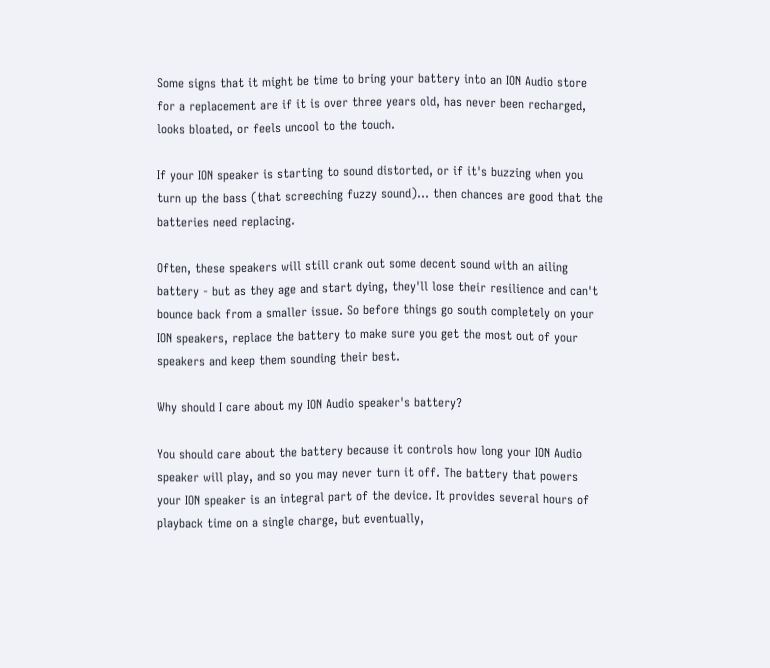Some signs that it might be time to bring your battery into an ION Audio store for a replacement are if it is over three years old, has never been recharged, looks bloated, or feels uncool to the touch.

If your ION speaker is starting to sound distorted, or if it's buzzing when you turn up the bass (that screeching fuzzy sound)... then chances are good that the batteries need replacing.

Often, these speakers will still crank out some decent sound with an ailing battery - but as they age and start dying, they'll lose their resilience and can't bounce back from a smaller issue. So before things go south completely on your ION speakers, replace the battery to make sure you get the most out of your speakers and keep them sounding their best.

Why should I care about my ION Audio speaker's battery?

You should care about the battery because it controls how long your ION Audio speaker will play, and so you may never turn it off. The battery that powers your ION speaker is an integral part of the device. It provides several hours of playback time on a single charge, but eventually,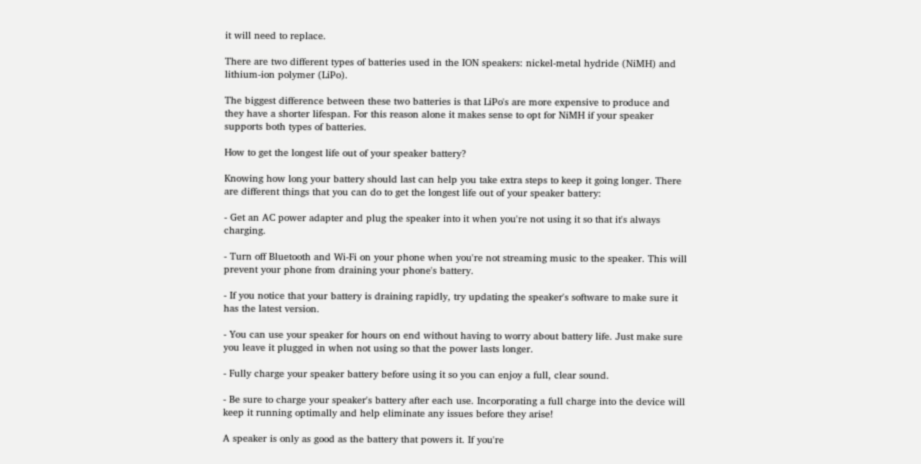it will need to replace.

There are two different types of batteries used in the ION speakers: nickel-metal hydride (NiMH) and lithium-ion polymer (LiPo).

The biggest difference between these two batteries is that LiPo's are more expensive to produce and they have a shorter lifespan. For this reason alone it makes sense to opt for NiMH if your speaker supports both types of batteries.

How to get the longest life out of your speaker battery?

Knowing how long your battery should last can help you take extra steps to keep it going longer. There are different things that you can do to get the longest life out of your speaker battery:

- Get an AC power adapter and plug the speaker into it when you're not using it so that it's always charging.

- Turn off Bluetooth and Wi-Fi on your phone when you're not streaming music to the speaker. This will prevent your phone from draining your phone's battery.

- If you notice that your battery is draining rapidly, try updating the speaker's software to make sure it has the latest version.

- You can use your speaker for hours on end without having to worry about battery life. Just make sure you leave it plugged in when not using so that the power lasts longer.

- Fully charge your speaker battery before using it so you can enjoy a full, clear sound.

- Be sure to charge your speaker's battery after each use. Incorporating a full charge into the device will keep it running optimally and help eliminate any issues before they arise!

A speaker is only as good as the battery that powers it. If you're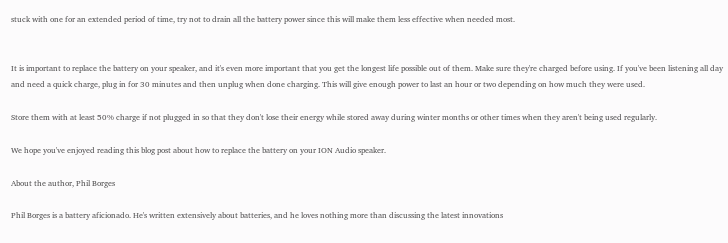stuck with one for an extended period of time, try not to drain all the battery power since this will make them less effective when needed most.


It is important to replace the battery on your speaker, and it's even more important that you get the longest life possible out of them. Make sure they're charged before using. If you've been listening all day and need a quick charge, plug in for 30 minutes and then unplug when done charging. This will give enough power to last an hour or two depending on how much they were used.

Store them with at least 50% charge if not plugged in so that they don't lose their energy while stored away during winter months or other times when they aren't being used regularly.

We hope you've enjoyed reading this blog post about how to replace the battery on your ION Audio speaker.

About the author, Phil Borges

Phil Borges is a battery aficionado. He's written extensively about batteries, and he loves nothing more than discussing the latest innovations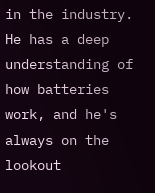in the industry. He has a deep understanding of how batteries work, and he's always on the lookout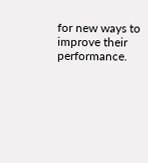for new ways to improve their performance.